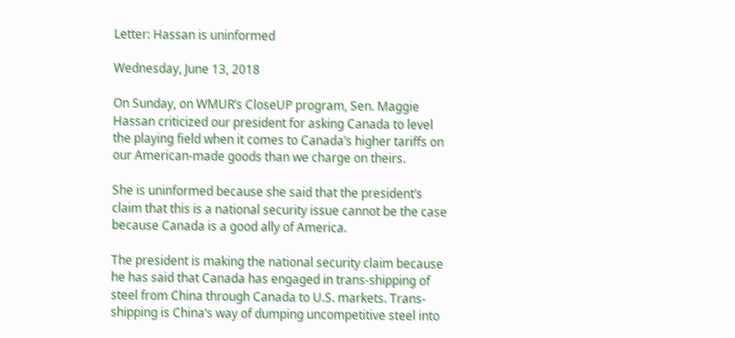Letter: Hassan is uninformed

Wednesday, June 13, 2018

On Sunday, on WMUR’s CloseUP program, Sen. Maggie Hassan criticized our president for asking Canada to level the playing field when it comes to Canada’s higher tariffs on our American-made goods than we charge on theirs.

She is uninformed because she said that the president’s claim that this is a national security issue cannot be the case because Canada is a good ally of America.

The president is making the national security claim because he has said that Canada has engaged in trans-shipping of steel from China through Canada to U.S. markets. Trans-shipping is China’s way of dumping uncompetitive steel into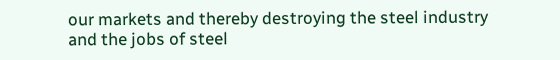our markets and thereby destroying the steel industry and the jobs of steel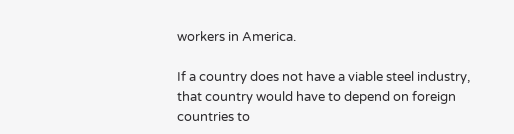workers in America.

If a country does not have a viable steel industry, that country would have to depend on foreign countries to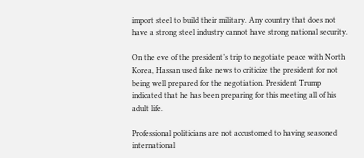import steel to build their military. Any country that does not have a strong steel industry cannot have strong national security.

On the eve of the president’s trip to negotiate peace with North Korea, Hassan used fake news to criticize the president for not being well prepared for the negotiation. President Trump indicated that he has been preparing for this meeting all of his adult life.

Professional politicians are not accustomed to having seasoned international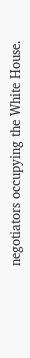negotiators occupying the White House.